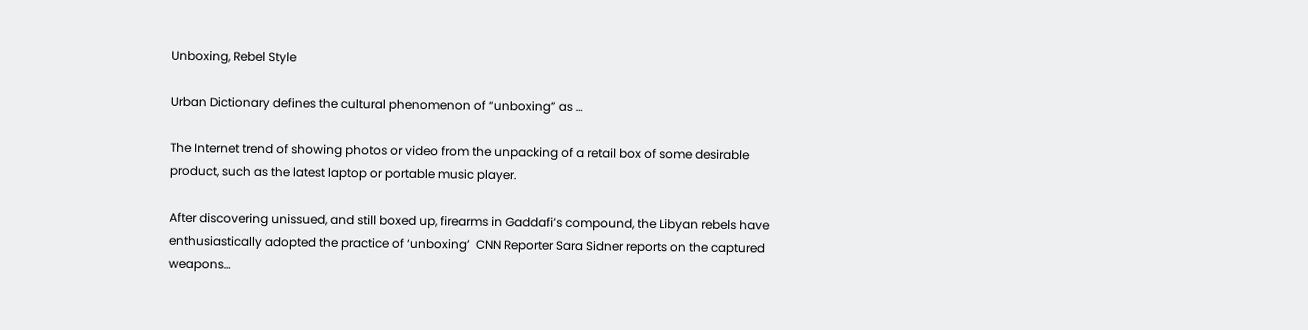Unboxing, Rebel Style

Urban Dictionary defines the cultural phenomenon of “unboxing” as …

The Internet trend of showing photos or video from the unpacking of a retail box of some desirable product, such as the latest laptop or portable music player.

After discovering unissued, and still boxed up, firearms in Gaddafi’s compound, the Libyan rebels have enthusiastically adopted the practice of ‘unboxing’  CNN Reporter Sara Sidner reports on the captured weapons…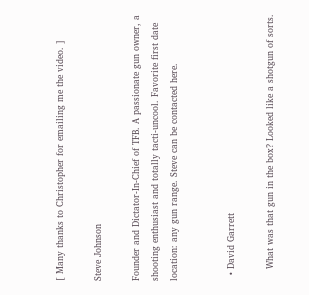[ Many thanks to Christopher for emailing me the video. ]

Steve Johnson

Founder and Dictator-In-Chief of TFB. A passionate gun owner, a shooting enthusiast and totally tacti-uncool. Favorite first date location: any gun range. Steve can be contacted here.


  • David Garrett

    What was that gun in the box? Looked like a shotgun of sorts.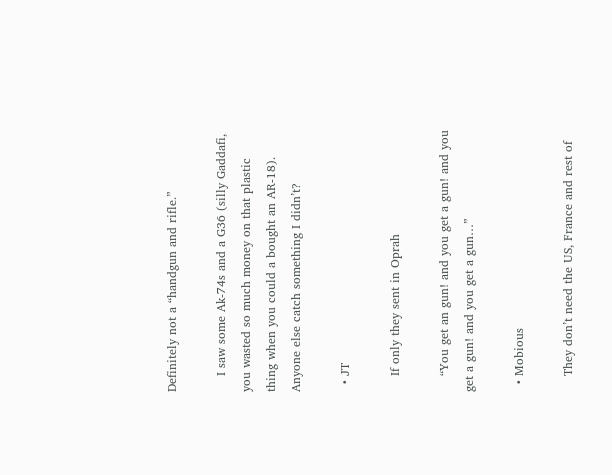Definitely not a “handgun and rifle.”

    I saw some Ak-74s and a G36 (silly Gaddafi, you wasted so much money on that plastic thing when you could a bought an AR-18). Anyone else catch something I didn’t?

  • JT

    If only they sent in Oprah

    “You get an gun! and you get a gun! and you get a gun! and you get a gun…”

  • Mobious

    They don’t need the US, France and rest of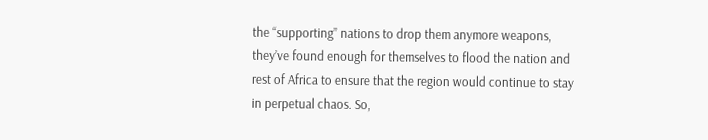the “supporting” nations to drop them anymore weapons, they’ve found enough for themselves to flood the nation and rest of Africa to ensure that the region would continue to stay in perpetual chaos. So,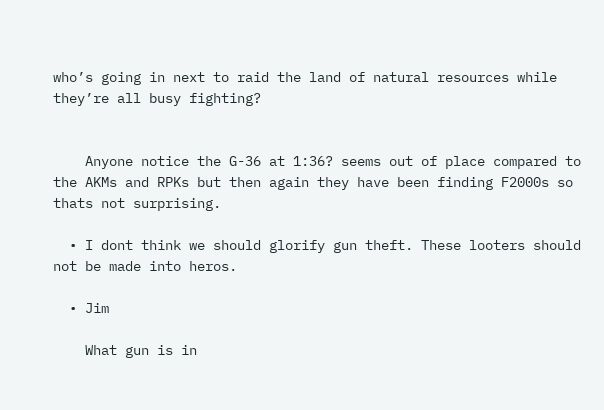who’s going in next to raid the land of natural resources while they’re all busy fighting?


    Anyone notice the G-36 at 1:36? seems out of place compared to the AKMs and RPKs but then again they have been finding F2000s so thats not surprising.

  • I dont think we should glorify gun theft. These looters should not be made into heros.

  • Jim

    What gun is in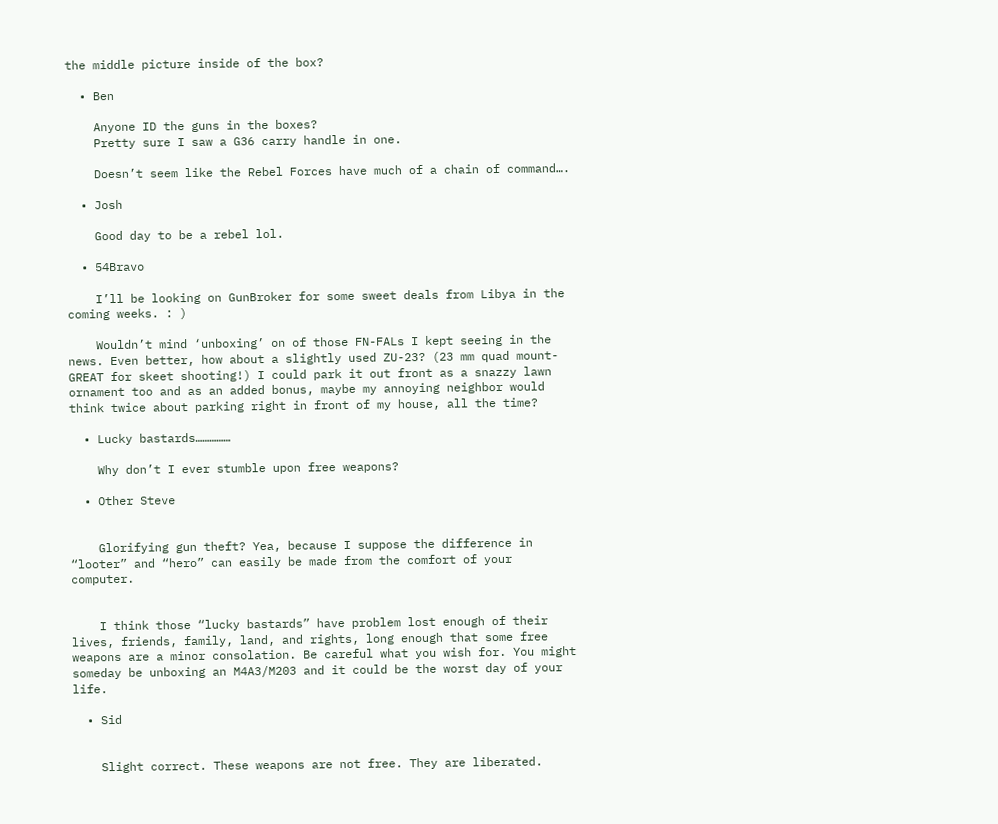the middle picture inside of the box?

  • Ben

    Anyone ID the guns in the boxes?
    Pretty sure I saw a G36 carry handle in one.

    Doesn’t seem like the Rebel Forces have much of a chain of command….

  • Josh

    Good day to be a rebel lol.

  • 54Bravo

    I’ll be looking on GunBroker for some sweet deals from Libya in the coming weeks. : )

    Wouldn’t mind ‘unboxing’ on of those FN-FALs I kept seeing in the news. Even better, how about a slightly used ZU-23? (23 mm quad mount-GREAT for skeet shooting!) I could park it out front as a snazzy lawn ornament too and as an added bonus, maybe my annoying neighbor would think twice about parking right in front of my house, all the time?

  • Lucky bastards……………

    Why don’t I ever stumble upon free weapons?

  • Other Steve


    Glorifying gun theft? Yea, because I suppose the difference in “looter” and “hero” can easily be made from the comfort of your computer.


    I think those “lucky bastards” have problem lost enough of their lives, friends, family, land, and rights, long enough that some free weapons are a minor consolation. Be careful what you wish for. You might someday be unboxing an M4A3/M203 and it could be the worst day of your life.

  • Sid


    Slight correct. These weapons are not free. They are liberated.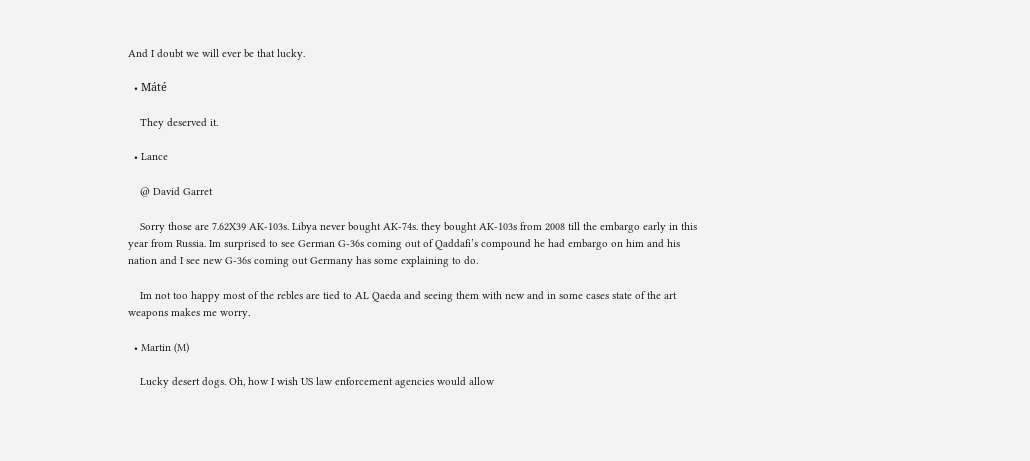And I doubt we will ever be that lucky.

  • Máté

    They deserved it.

  • Lance

    @ David Garret

    Sorry those are 7.62X39 AK-103s. Libya never bought AK-74s. they bought AK-103s from 2008 till the embargo early in this year from Russia. Im surprised to see German G-36s coming out of Qaddafi’s compound he had embargo on him and his nation and I see new G-36s coming out Germany has some explaining to do.

    Im not too happy most of the rebles are tied to AL Qaeda and seeing them with new and in some cases state of the art weapons makes me worry.

  • Martin (M)

    Lucky desert dogs. Oh, how I wish US law enforcement agencies would allow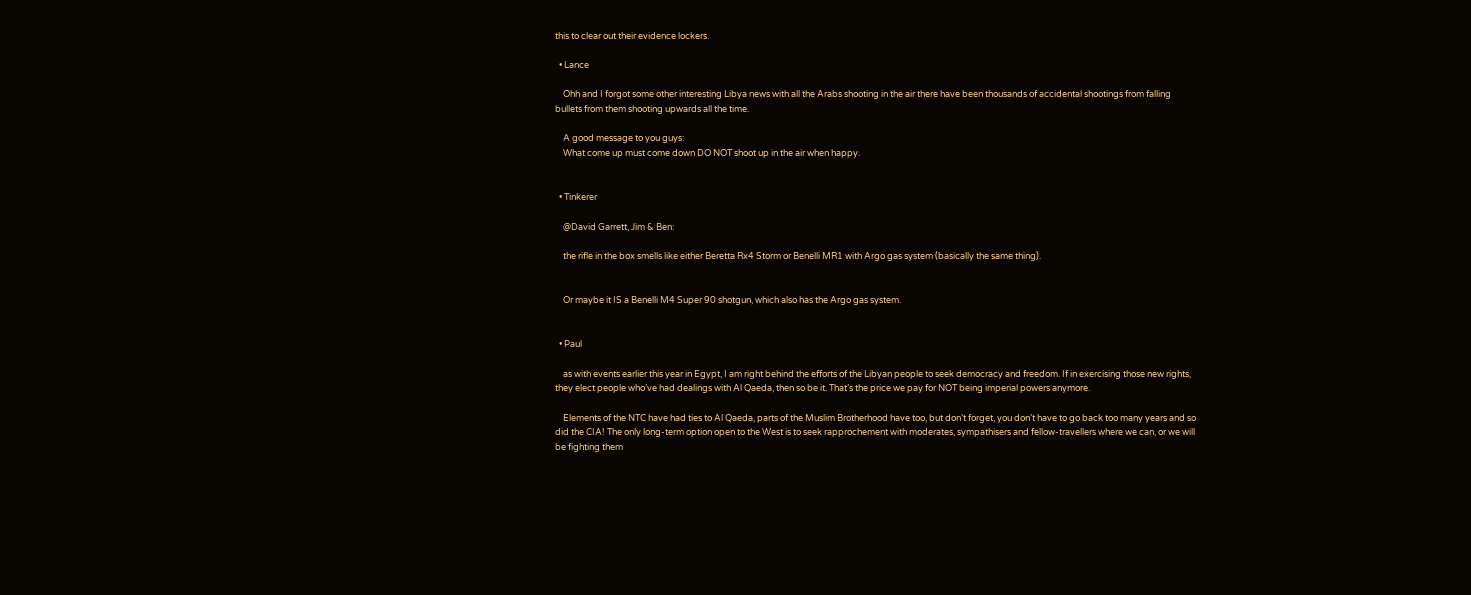this to clear out their evidence lockers.

  • Lance

    Ohh and I forgot some other interesting Libya news with all the Arabs shooting in the air there have been thousands of accidental shootings from falling bullets from them shooting upwards all the time.

    A good message to you guys:
    What come up must come down DO NOT shoot up in the air when happy.


  • Tinkerer

    @David Garrett, Jim & Ben:

    the rifle in the box smells like either Beretta Rx4 Storm or Benelli MR1 with Argo gas system (basically the same thing).


    Or maybe it IS a Benelli M4 Super 90 shotgun, which also has the Argo gas system.


  • Paul

    as with events earlier this year in Egypt, I am right behind the efforts of the Libyan people to seek democracy and freedom. If in exercising those new rights, they elect people who’ve had dealings with Al Qaeda, then so be it. That’s the price we pay for NOT being imperial powers anymore.

    Elements of the NTC have had ties to Al Qaeda, parts of the Muslim Brotherhood have too, but don’t forget, you don’t have to go back too many years and so did the CIA! The only long-term option open to the West is to seek rapprochement with moderates, sympathisers and fellow-travellers where we can, or we will be fighting them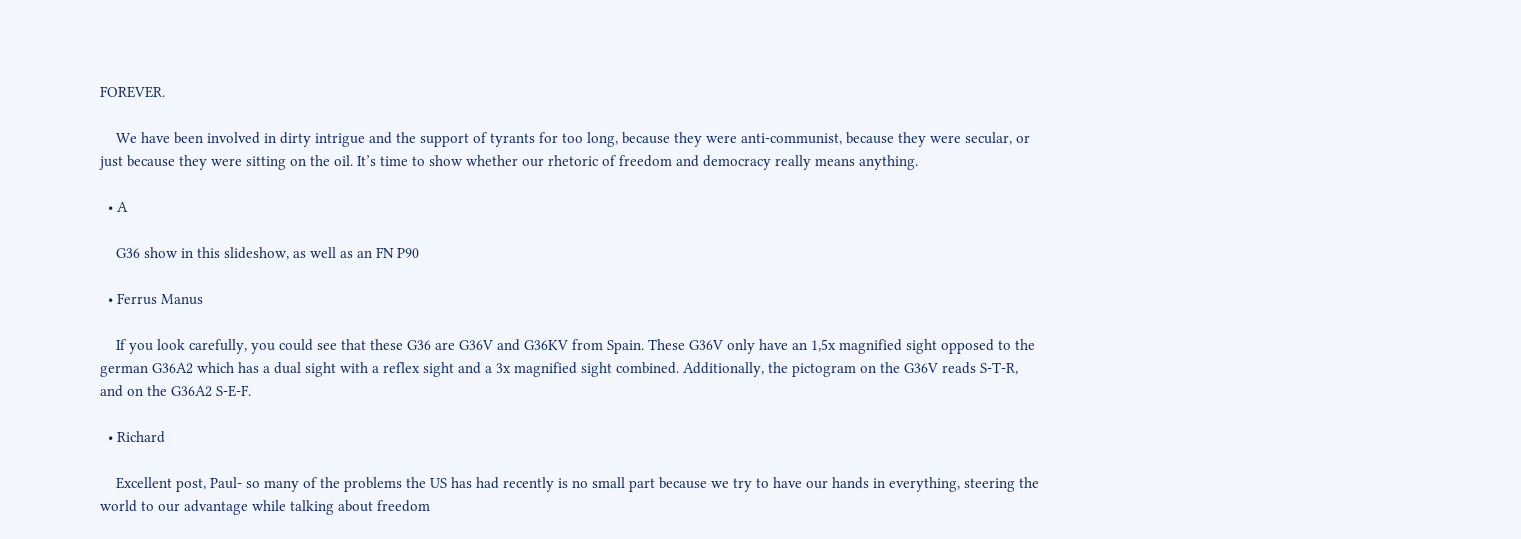FOREVER.

    We have been involved in dirty intrigue and the support of tyrants for too long, because they were anti-communist, because they were secular, or just because they were sitting on the oil. It’s time to show whether our rhetoric of freedom and democracy really means anything.

  • A

    G36 show in this slideshow, as well as an FN P90

  • Ferrus Manus

    If you look carefully, you could see that these G36 are G36V and G36KV from Spain. These G36V only have an 1,5x magnified sight opposed to the german G36A2 which has a dual sight with a reflex sight and a 3x magnified sight combined. Additionally, the pictogram on the G36V reads S-T-R, and on the G36A2 S-E-F.

  • Richard

    Excellent post, Paul- so many of the problems the US has had recently is no small part because we try to have our hands in everything, steering the world to our advantage while talking about freedom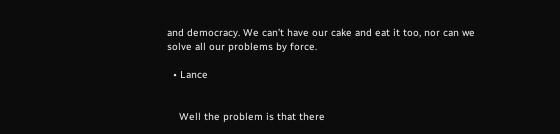and democracy. We can’t have our cake and eat it too, nor can we solve all our problems by force.

  • Lance


    Well the problem is that there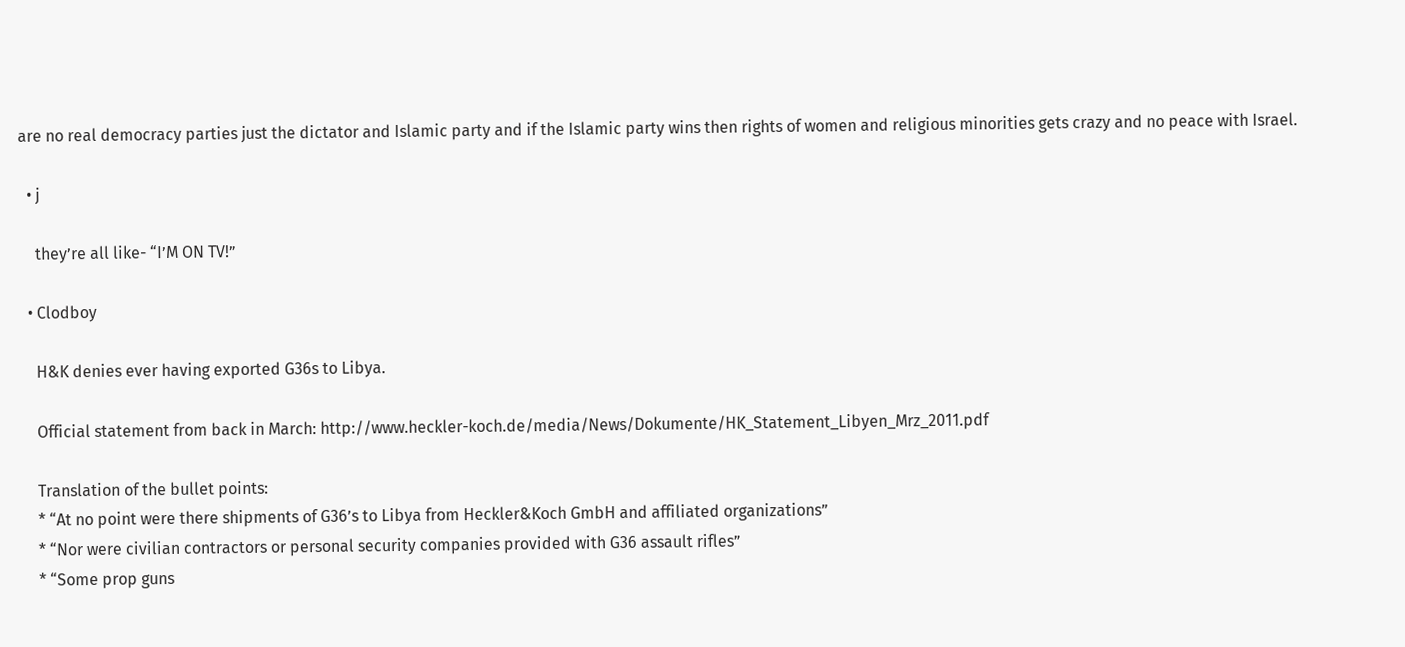are no real democracy parties just the dictator and Islamic party and if the Islamic party wins then rights of women and religious minorities gets crazy and no peace with Israel.

  • j

    they’re all like- “I’M ON TV!”

  • Clodboy

    H&K denies ever having exported G36s to Libya.

    Official statement from back in March: http://www.heckler-koch.de/media/News/Dokumente/HK_Statement_Libyen_Mrz_2011.pdf

    Translation of the bullet points:
    * “At no point were there shipments of G36’s to Libya from Heckler&Koch GmbH and affiliated organizations”
    * “Nor were civilian contractors or personal security companies provided with G36 assault rifles”
    * “Some prop guns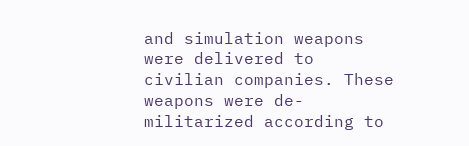and simulation weapons were delivered to civilian companies. These weapons were de-militarized according to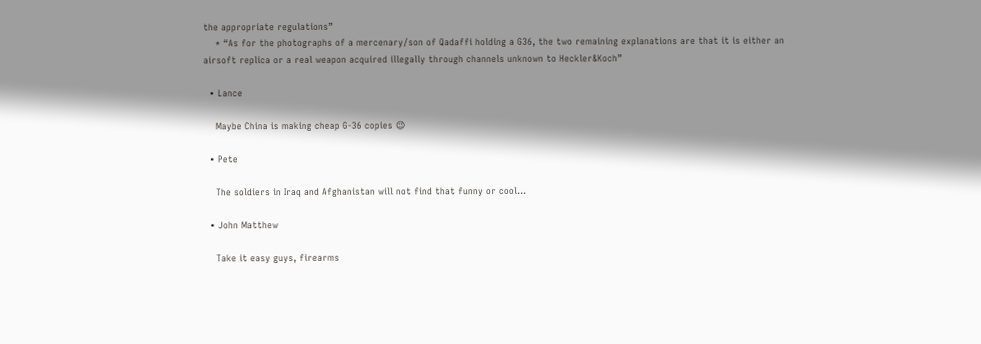the appropriate regulations”
    * “As for the photographs of a mercenary/son of Qadaffi holding a G36, the two remaining explanations are that it is either an airsoft replica or a real weapon acquired illegally through channels unknown to Heckler&Koch”

  • Lance

    Maybe China is making cheap G-36 copies 😉

  • Pete

    The soldiers in Iraq and Afghanistan will not find that funny or cool…

  • John Matthew

    Take it easy guys, firearms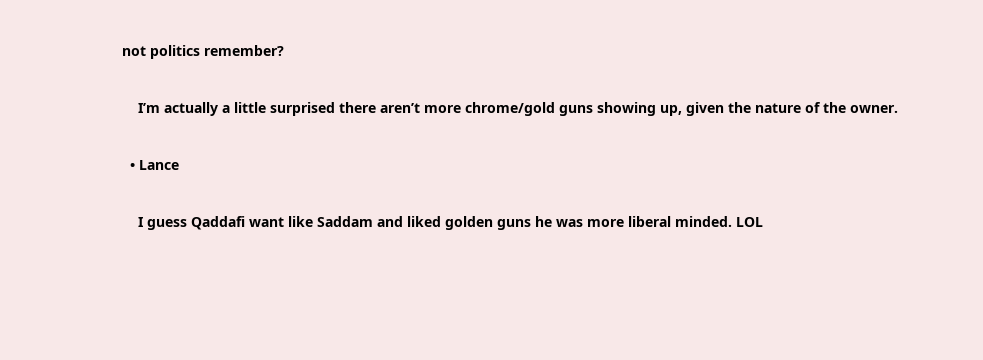not politics remember?

    I’m actually a little surprised there aren’t more chrome/gold guns showing up, given the nature of the owner.

  • Lance

    I guess Qaddafi want like Saddam and liked golden guns he was more liberal minded. LOL